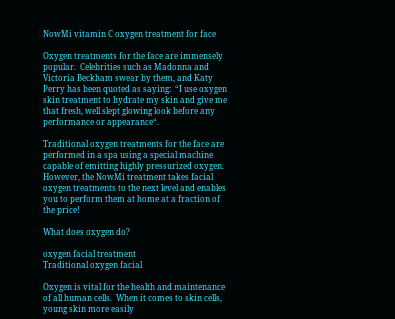NowMi vitamin C oxygen treatment for face

Oxygen treatments for the face are immensely popular.  Celebrities such as Madonna and Victoria Beckham swear by them, and Katy Perry has been quoted as saying:  “I use oxygen skin treatment to hydrate my skin and give me that fresh, well slept glowing look before any performance or appearance“.

Traditional oxygen treatments for the face are performed in a spa using a special machine capable of emitting highly pressurized oxygen.  However, the NowMi treatment takes facial oxygen treatments to the next level and enables you to perform them at home at a fraction of the price!

What does oxygen do?

oxygen facial treatment
Traditional oxygen facial

Oxygen is vital for the health and maintenance of all human cells.  When it comes to skin cells, young skin more easily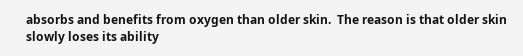absorbs and benefits from oxygen than older skin.  The reason is that older skin slowly loses its ability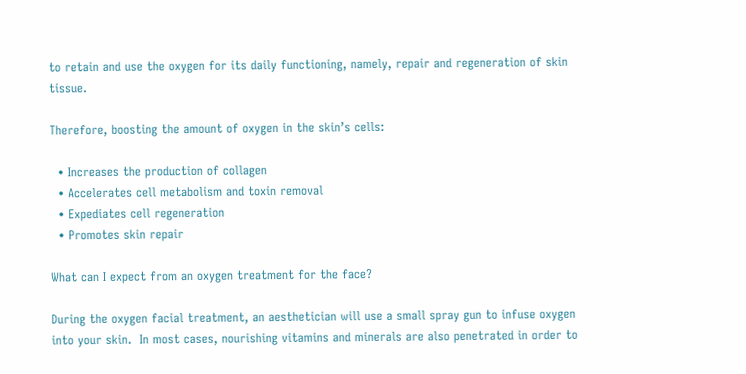to retain and use the oxygen for its daily functioning, namely, repair and regeneration of skin tissue.

Therefore, boosting the amount of oxygen in the skin’s cells:

  • Increases the production of collagen
  • Accelerates cell metabolism and toxin removal
  • Expediates cell regeneration
  • Promotes skin repair

What can I expect from an oxygen treatment for the face?

During the oxygen facial treatment, an aesthetician will use a small spray gun to infuse oxygen into your skin.  In most cases, nourishing vitamins and minerals are also penetrated in order to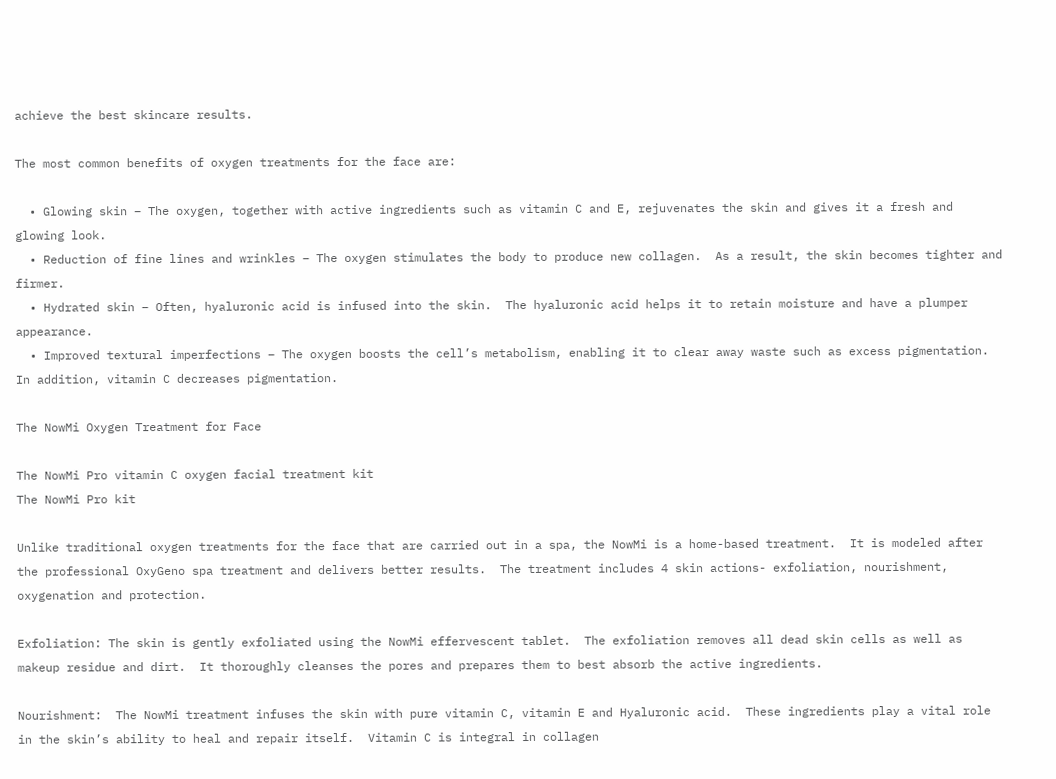achieve the best skincare results.

The most common benefits of oxygen treatments for the face are:

  • Glowing skin – The oxygen, together with active ingredients such as vitamin C and E, rejuvenates the skin and gives it a fresh and glowing look.
  • Reduction of fine lines and wrinkles – The oxygen stimulates the body to produce new collagen.  As a result, the skin becomes tighter and firmer.
  • Hydrated skin – Often, hyaluronic acid is infused into the skin.  The hyaluronic acid helps it to retain moisture and have a plumper appearance.
  • Improved textural imperfections – The oxygen boosts the cell’s metabolism, enabling it to clear away waste such as excess pigmentation. In addition, vitamin C decreases pigmentation.

The NowMi Oxygen Treatment for Face

The NowMi Pro vitamin C oxygen facial treatment kit
The NowMi Pro kit

Unlike traditional oxygen treatments for the face that are carried out in a spa, the NowMi is a home-based treatment.  It is modeled after the professional OxyGeno spa treatment and delivers better results.  The treatment includes 4 skin actions- exfoliation, nourishment, oxygenation and protection.

Exfoliation: The skin is gently exfoliated using the NowMi effervescent tablet.  The exfoliation removes all dead skin cells as well as makeup residue and dirt.  It thoroughly cleanses the pores and prepares them to best absorb the active ingredients.

Nourishment:  The NowMi treatment infuses the skin with pure vitamin C, vitamin E and Hyaluronic acid.  These ingredients play a vital role in the skin’s ability to heal and repair itself.  Vitamin C is integral in collagen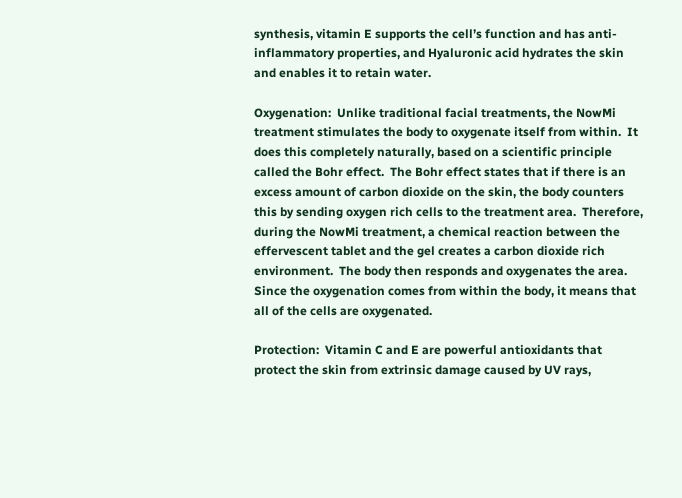synthesis, vitamin E supports the cell’s function and has anti-inflammatory properties, and Hyaluronic acid hydrates the skin and enables it to retain water.

Oxygenation:  Unlike traditional facial treatments, the NowMi treatment stimulates the body to oxygenate itself from within.  It does this completely naturally, based on a scientific principle called the Bohr effect.  The Bohr effect states that if there is an excess amount of carbon dioxide on the skin, the body counters this by sending oxygen rich cells to the treatment area.  Therefore, during the NowMi treatment, a chemical reaction between the effervescent tablet and the gel creates a carbon dioxide rich environment.  The body then responds and oxygenates the area.  Since the oxygenation comes from within the body, it means that all of the cells are oxygenated.

Protection:  Vitamin C and E are powerful antioxidants that protect the skin from extrinsic damage caused by UV rays,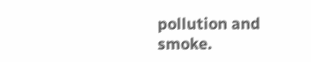pollution and smoke.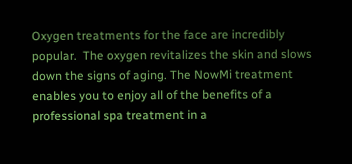Oxygen treatments for the face are incredibly popular.  The oxygen revitalizes the skin and slows down the signs of aging. The NowMi treatment enables you to enjoy all of the benefits of a professional spa treatment in a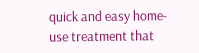quick and easy home-use treatment that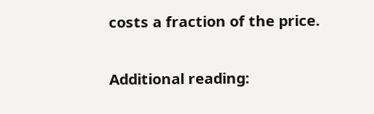costs a fraction of the price.

Additional reading: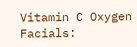Vitamin C Oxygen Facials: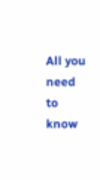All you need to know